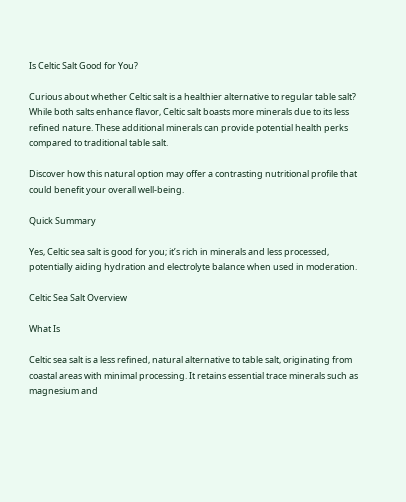Is Celtic Salt Good for You?

Curious about whether Celtic salt is a healthier alternative to regular table salt? While both salts enhance flavor, Celtic salt boasts more minerals due to its less refined nature. These additional minerals can provide potential health perks compared to traditional table salt.

Discover how this natural option may offer a contrasting nutritional profile that could benefit your overall well-being.

Quick Summary

Yes, Celtic sea salt is good for you; it’s rich in minerals and less processed, potentially aiding hydration and electrolyte balance when used in moderation.

Celtic Sea Salt Overview

What Is

Celtic sea salt is a less refined, natural alternative to table salt, originating from coastal areas with minimal processing. It retains essential trace minerals such as magnesium and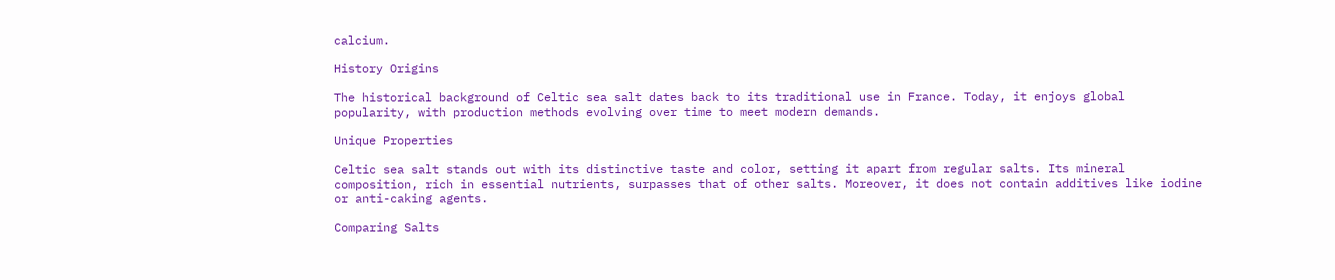calcium.

History Origins

The historical background of Celtic sea salt dates back to its traditional use in France. Today, it enjoys global popularity, with production methods evolving over time to meet modern demands.

Unique Properties

Celtic sea salt stands out with its distinctive taste and color, setting it apart from regular salts. Its mineral composition, rich in essential nutrients, surpasses that of other salts. Moreover, it does not contain additives like iodine or anti-caking agents.

Comparing Salts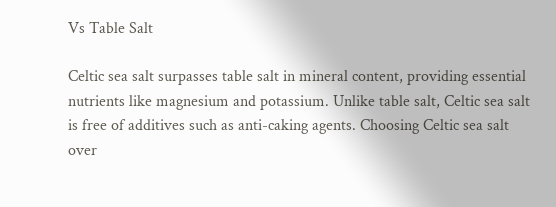Vs Table Salt

Celtic sea salt surpasses table salt in mineral content, providing essential nutrients like magnesium and potassium. Unlike table salt, Celtic sea salt is free of additives such as anti-caking agents. Choosing Celtic sea salt over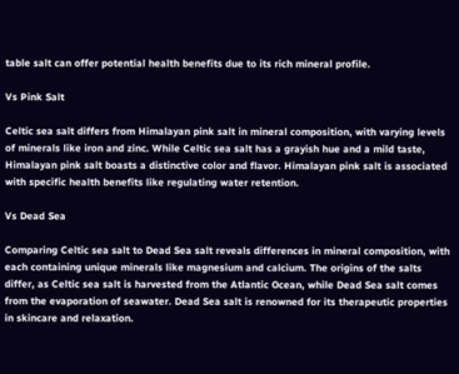table salt can offer potential health benefits due to its rich mineral profile.

Vs Pink Salt

Celtic sea salt differs from Himalayan pink salt in mineral composition, with varying levels of minerals like iron and zinc. While Celtic sea salt has a grayish hue and a mild taste, Himalayan pink salt boasts a distinctive color and flavor. Himalayan pink salt is associated with specific health benefits like regulating water retention.

Vs Dead Sea

Comparing Celtic sea salt to Dead Sea salt reveals differences in mineral composition, with each containing unique minerals like magnesium and calcium. The origins of the salts differ, as Celtic sea salt is harvested from the Atlantic Ocean, while Dead Sea salt comes from the evaporation of seawater. Dead Sea salt is renowned for its therapeutic properties in skincare and relaxation.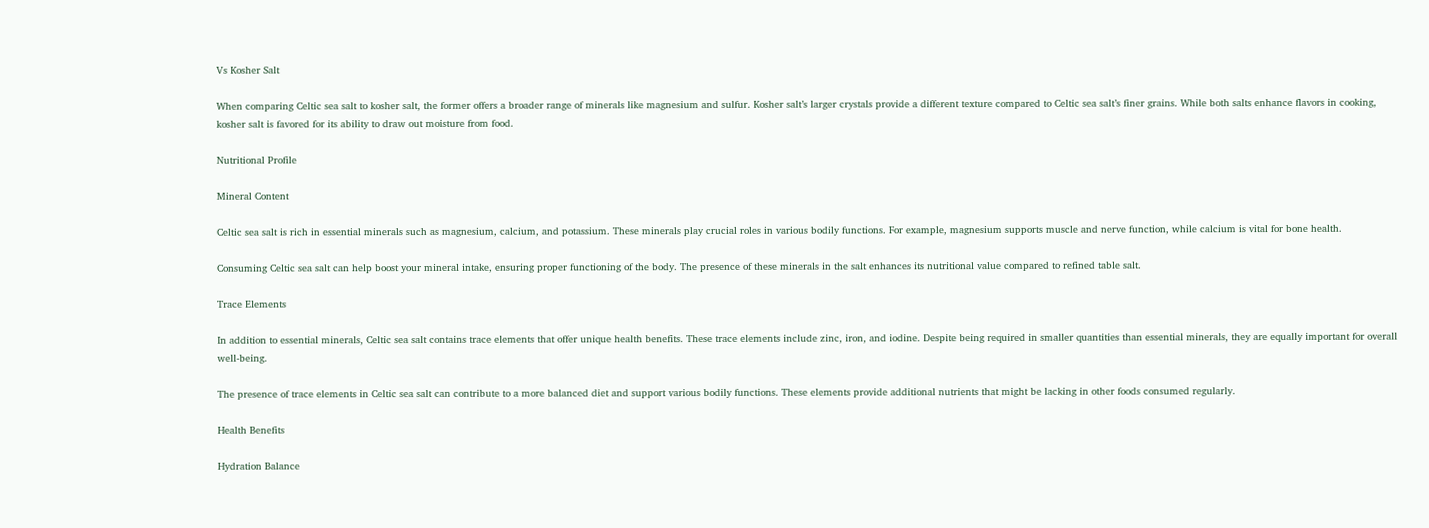Vs Kosher Salt

When comparing Celtic sea salt to kosher salt, the former offers a broader range of minerals like magnesium and sulfur. Kosher salt’s larger crystals provide a different texture compared to Celtic sea salt’s finer grains. While both salts enhance flavors in cooking, kosher salt is favored for its ability to draw out moisture from food.

Nutritional Profile

Mineral Content

Celtic sea salt is rich in essential minerals such as magnesium, calcium, and potassium. These minerals play crucial roles in various bodily functions. For example, magnesium supports muscle and nerve function, while calcium is vital for bone health.

Consuming Celtic sea salt can help boost your mineral intake, ensuring proper functioning of the body. The presence of these minerals in the salt enhances its nutritional value compared to refined table salt.

Trace Elements

In addition to essential minerals, Celtic sea salt contains trace elements that offer unique health benefits. These trace elements include zinc, iron, and iodine. Despite being required in smaller quantities than essential minerals, they are equally important for overall well-being.

The presence of trace elements in Celtic sea salt can contribute to a more balanced diet and support various bodily functions. These elements provide additional nutrients that might be lacking in other foods consumed regularly.

Health Benefits

Hydration Balance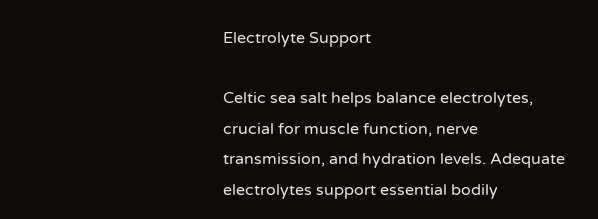Electrolyte Support

Celtic sea salt helps balance electrolytes, crucial for muscle function, nerve transmission, and hydration levels. Adequate electrolytes support essential bodily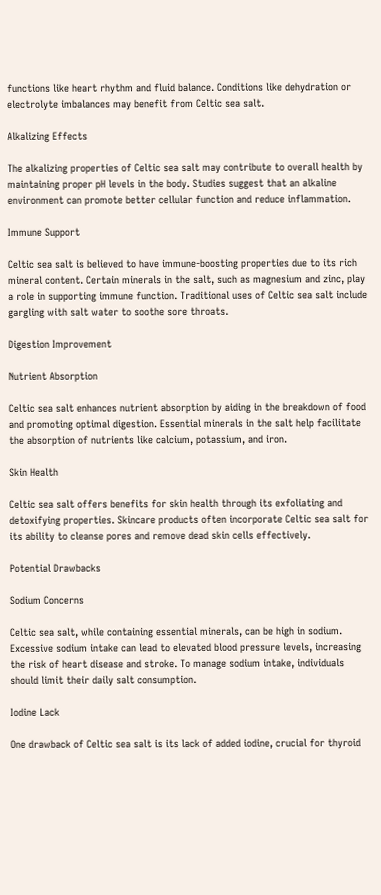functions like heart rhythm and fluid balance. Conditions like dehydration or electrolyte imbalances may benefit from Celtic sea salt.

Alkalizing Effects

The alkalizing properties of Celtic sea salt may contribute to overall health by maintaining proper pH levels in the body. Studies suggest that an alkaline environment can promote better cellular function and reduce inflammation.

Immune Support

Celtic sea salt is believed to have immune-boosting properties due to its rich mineral content. Certain minerals in the salt, such as magnesium and zinc, play a role in supporting immune function. Traditional uses of Celtic sea salt include gargling with salt water to soothe sore throats.

Digestion Improvement

Nutrient Absorption

Celtic sea salt enhances nutrient absorption by aiding in the breakdown of food and promoting optimal digestion. Essential minerals in the salt help facilitate the absorption of nutrients like calcium, potassium, and iron.

Skin Health

Celtic sea salt offers benefits for skin health through its exfoliating and detoxifying properties. Skincare products often incorporate Celtic sea salt for its ability to cleanse pores and remove dead skin cells effectively.

Potential Drawbacks

Sodium Concerns

Celtic sea salt, while containing essential minerals, can be high in sodium. Excessive sodium intake can lead to elevated blood pressure levels, increasing the risk of heart disease and stroke. To manage sodium intake, individuals should limit their daily salt consumption.

Iodine Lack

One drawback of Celtic sea salt is its lack of added iodine, crucial for thyroid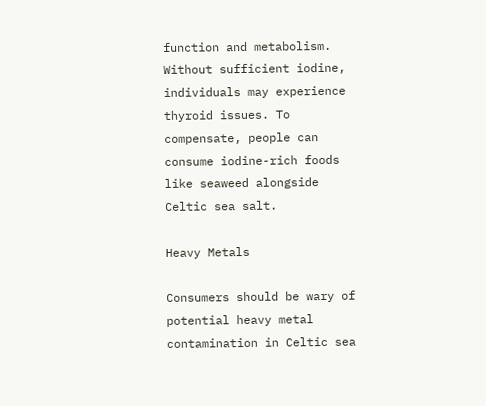function and metabolism. Without sufficient iodine, individuals may experience thyroid issues. To compensate, people can consume iodine-rich foods like seaweed alongside Celtic sea salt.

Heavy Metals

Consumers should be wary of potential heavy metal contamination in Celtic sea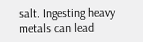salt. Ingesting heavy metals can lead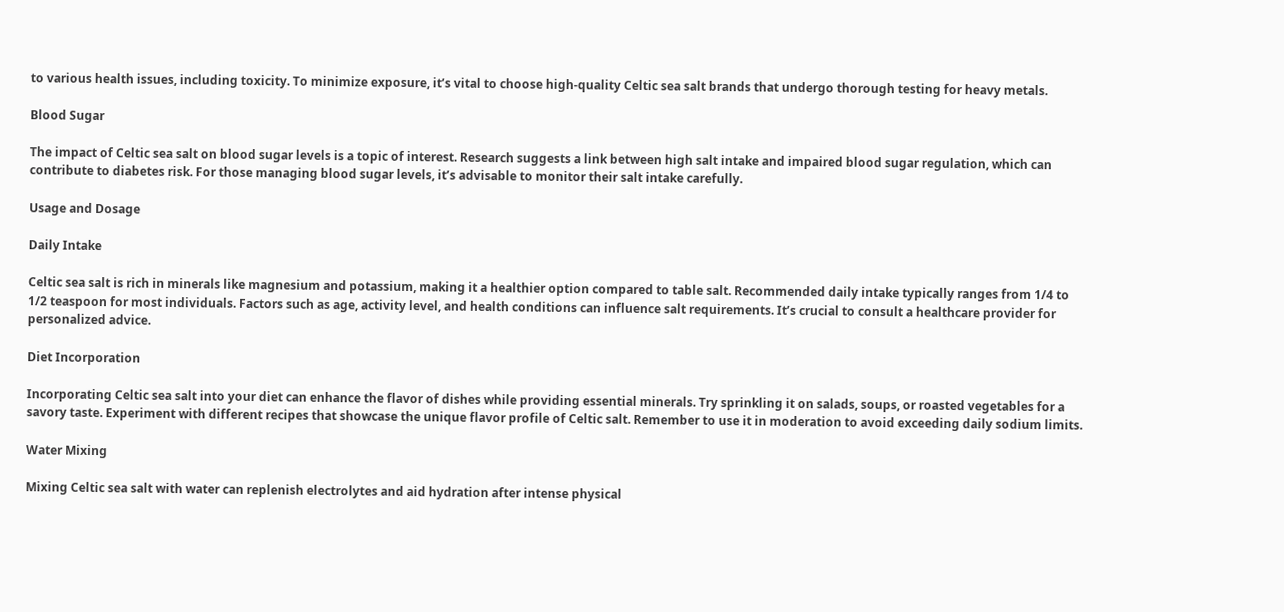to various health issues, including toxicity. To minimize exposure, it’s vital to choose high-quality Celtic sea salt brands that undergo thorough testing for heavy metals.

Blood Sugar

The impact of Celtic sea salt on blood sugar levels is a topic of interest. Research suggests a link between high salt intake and impaired blood sugar regulation, which can contribute to diabetes risk. For those managing blood sugar levels, it’s advisable to monitor their salt intake carefully.

Usage and Dosage

Daily Intake

Celtic sea salt is rich in minerals like magnesium and potassium, making it a healthier option compared to table salt. Recommended daily intake typically ranges from 1/4 to 1/2 teaspoon for most individuals. Factors such as age, activity level, and health conditions can influence salt requirements. It’s crucial to consult a healthcare provider for personalized advice.

Diet Incorporation

Incorporating Celtic sea salt into your diet can enhance the flavor of dishes while providing essential minerals. Try sprinkling it on salads, soups, or roasted vegetables for a savory taste. Experiment with different recipes that showcase the unique flavor profile of Celtic salt. Remember to use it in moderation to avoid exceeding daily sodium limits.

Water Mixing

Mixing Celtic sea salt with water can replenish electrolytes and aid hydration after intense physical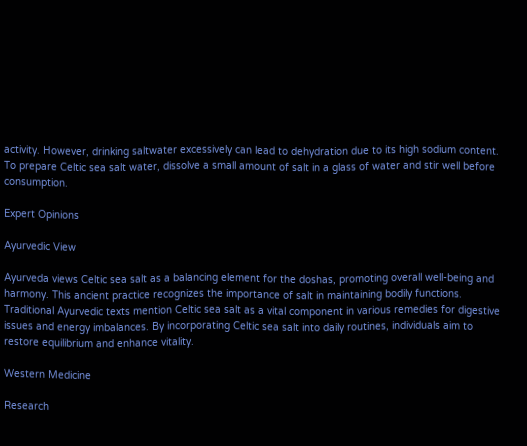activity. However, drinking saltwater excessively can lead to dehydration due to its high sodium content. To prepare Celtic sea salt water, dissolve a small amount of salt in a glass of water and stir well before consumption.

Expert Opinions

Ayurvedic View

Ayurveda views Celtic sea salt as a balancing element for the doshas, promoting overall well-being and harmony. This ancient practice recognizes the importance of salt in maintaining bodily functions. Traditional Ayurvedic texts mention Celtic sea salt as a vital component in various remedies for digestive issues and energy imbalances. By incorporating Celtic sea salt into daily routines, individuals aim to restore equilibrium and enhance vitality.

Western Medicine

Research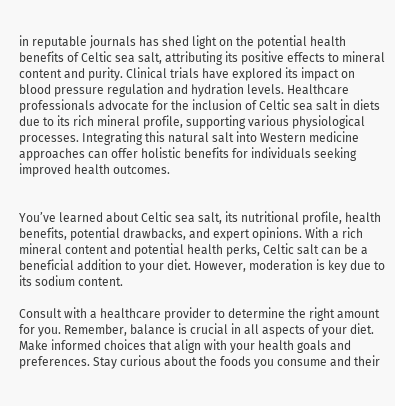in reputable journals has shed light on the potential health benefits of Celtic sea salt, attributing its positive effects to mineral content and purity. Clinical trials have explored its impact on blood pressure regulation and hydration levels. Healthcare professionals advocate for the inclusion of Celtic sea salt in diets due to its rich mineral profile, supporting various physiological processes. Integrating this natural salt into Western medicine approaches can offer holistic benefits for individuals seeking improved health outcomes.


You’ve learned about Celtic sea salt, its nutritional profile, health benefits, potential drawbacks, and expert opinions. With a rich mineral content and potential health perks, Celtic salt can be a beneficial addition to your diet. However, moderation is key due to its sodium content.

Consult with a healthcare provider to determine the right amount for you. Remember, balance is crucial in all aspects of your diet. Make informed choices that align with your health goals and preferences. Stay curious about the foods you consume and their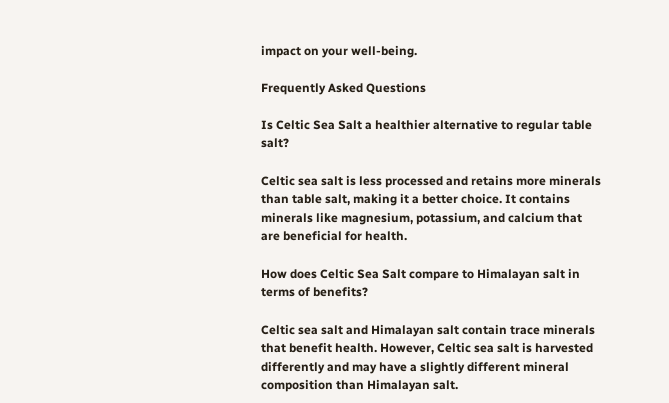impact on your well-being.

Frequently Asked Questions

Is Celtic Sea Salt a healthier alternative to regular table salt?

Celtic sea salt is less processed and retains more minerals than table salt, making it a better choice. It contains minerals like magnesium, potassium, and calcium that are beneficial for health.

How does Celtic Sea Salt compare to Himalayan salt in terms of benefits?

Celtic sea salt and Himalayan salt contain trace minerals that benefit health. However, Celtic sea salt is harvested differently and may have a slightly different mineral composition than Himalayan salt.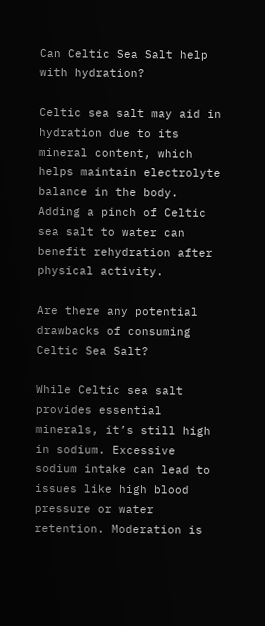Can Celtic Sea Salt help with hydration?

Celtic sea salt may aid in hydration due to its mineral content, which helps maintain electrolyte balance in the body. Adding a pinch of Celtic sea salt to water can benefit rehydration after physical activity.

Are there any potential drawbacks of consuming Celtic Sea Salt?

While Celtic sea salt provides essential minerals, it’s still high in sodium. Excessive sodium intake can lead to issues like high blood pressure or water retention. Moderation is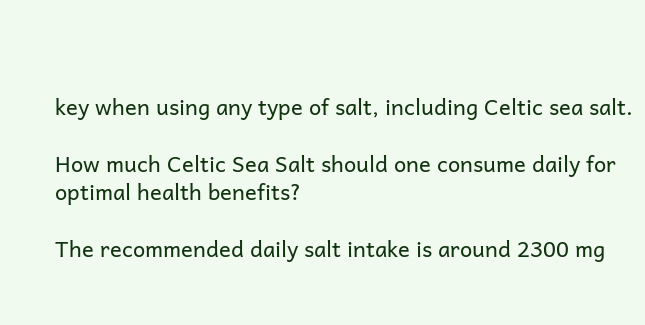key when using any type of salt, including Celtic sea salt.

How much Celtic Sea Salt should one consume daily for optimal health benefits?

The recommended daily salt intake is around 2300 mg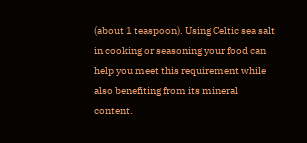(about 1 teaspoon). Using Celtic sea salt in cooking or seasoning your food can help you meet this requirement while also benefiting from its mineral content.